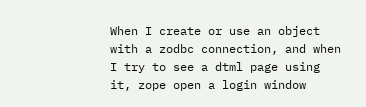When I create or use an object with a zodbc connection, and when I try to see a dtml page using it, zope open a login window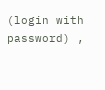(login with password) ,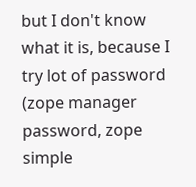but I don't know what it is, because I try lot of password  (zope manager password, zope simple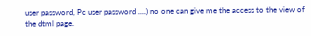user password, Pc user password ....) no one can give me the access to the view of the dtml page.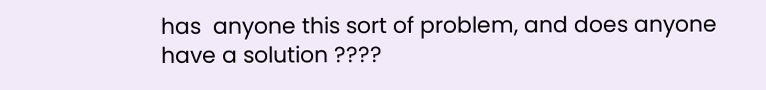has  anyone this sort of problem, and does anyone have a solution ????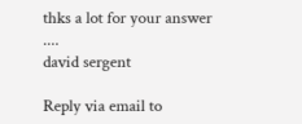thks a lot for your answer ....
david sergent

Reply via email to